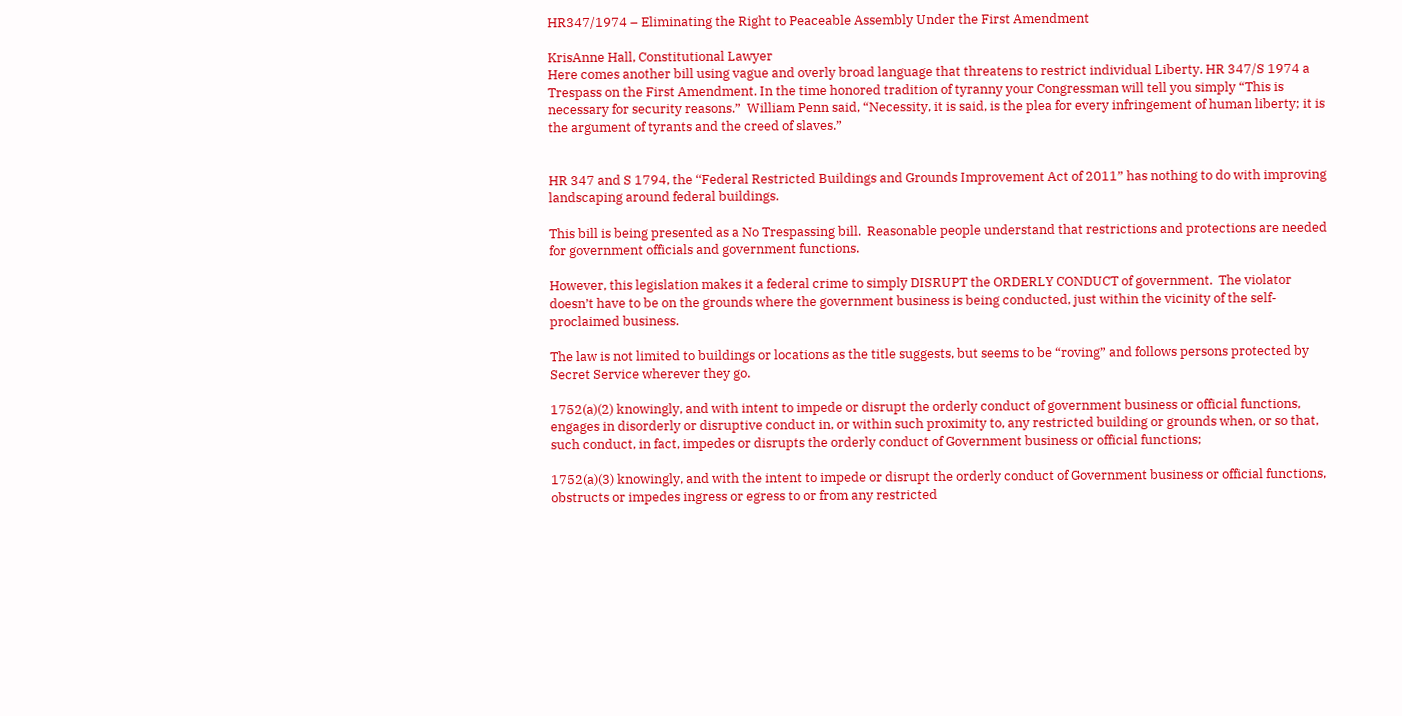HR347/1974 – Eliminating the Right to Peaceable Assembly Under the First Amendment

KrisAnne Hall, Constitutional Lawyer
Here comes another bill using vague and overly broad language that threatens to restrict individual Liberty. HR 347/S 1974 a Trespass on the First Amendment. In the time honored tradition of tyranny your Congressman will tell you simply “This is necessary for security reasons.”  William Penn said, “Necessity, it is said, is the plea for every infringement of human liberty; it is the argument of tyrants and the creed of slaves.”


HR 347 and S 1794, the ‘‘Federal Restricted Buildings and Grounds Improvement Act of 2011” has nothing to do with improving landscaping around federal buildings.

This bill is being presented as a No Trespassing bill.  Reasonable people understand that restrictions and protections are needed for government officials and government functions.

However, this legislation makes it a federal crime to simply DISRUPT the ORDERLY CONDUCT of government.  The violator doesn’t have to be on the grounds where the government business is being conducted, just within the vicinity of the self-proclaimed business.

The law is not limited to buildings or locations as the title suggests, but seems to be “roving” and follows persons protected by Secret Service wherever they go.

1752(a)(2) knowingly, and with intent to impede or disrupt the orderly conduct of government business or official functions, engages in disorderly or disruptive conduct in, or within such proximity to, any restricted building or grounds when, or so that, such conduct, in fact, impedes or disrupts the orderly conduct of Government business or official functions;

1752(a)(3) knowingly, and with the intent to impede or disrupt the orderly conduct of Government business or official functions, obstructs or impedes ingress or egress to or from any restricted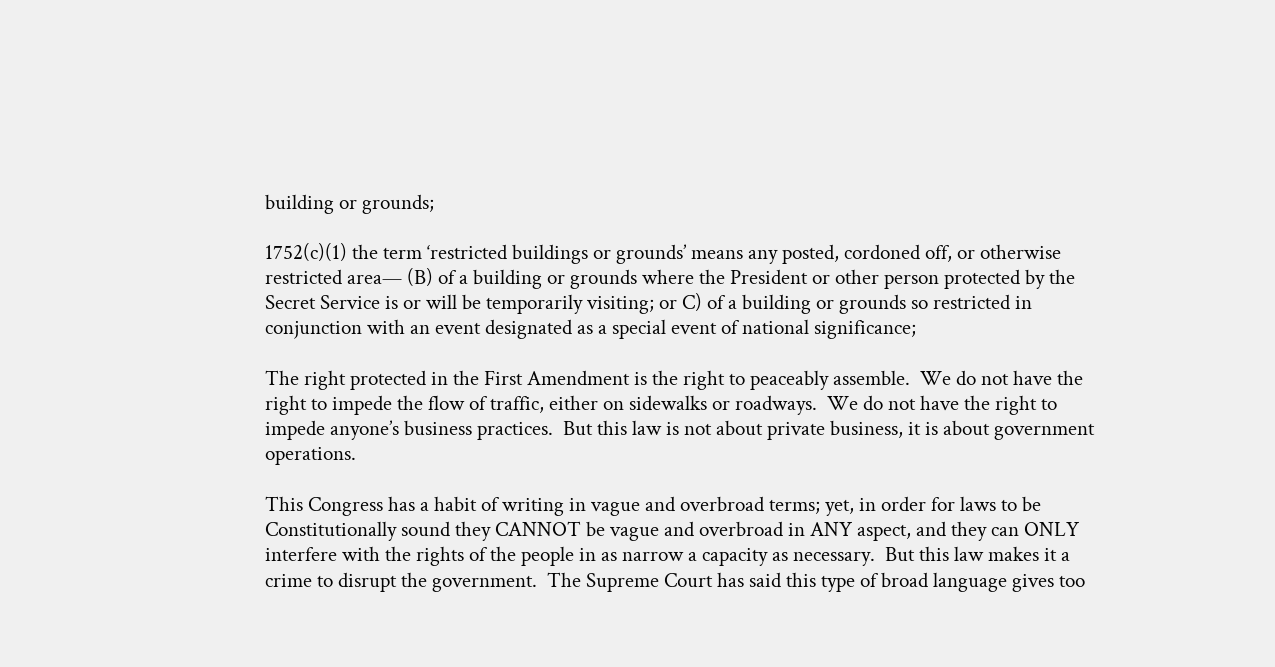building or grounds;

1752(c)(1) the term ‘restricted buildings or grounds’ means any posted, cordoned off, or otherwise restricted area— (B) of a building or grounds where the President or other person protected by the Secret Service is or will be temporarily visiting; or C) of a building or grounds so restricted in conjunction with an event designated as a special event of national significance;

The right protected in the First Amendment is the right to peaceably assemble.  We do not have the right to impede the flow of traffic, either on sidewalks or roadways.  We do not have the right to impede anyone’s business practices.  But this law is not about private business, it is about government operations.

This Congress has a habit of writing in vague and overbroad terms; yet, in order for laws to be Constitutionally sound they CANNOT be vague and overbroad in ANY aspect, and they can ONLY interfere with the rights of the people in as narrow a capacity as necessary.  But this law makes it a crime to disrupt the government.  The Supreme Court has said this type of broad language gives too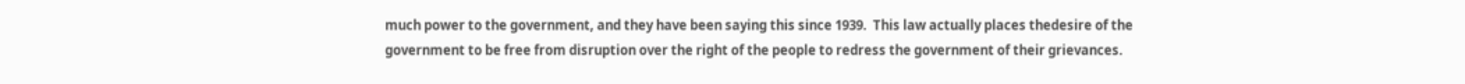much power to the government, and they have been saying this since 1939.  This law actually places thedesire of the government to be free from disruption over the right of the people to redress the government of their grievances.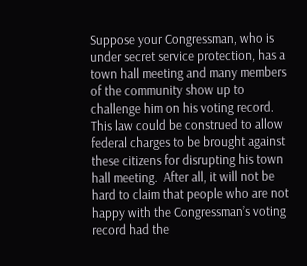Suppose your Congressman, who is under secret service protection, has a town hall meeting and many members of the community show up to challenge him on his voting record.  This law could be construed to allow federal charges to be brought against these citizens for disrupting his town hall meeting.  After all, it will not be hard to claim that people who are not happy with the Congressman’s voting record had the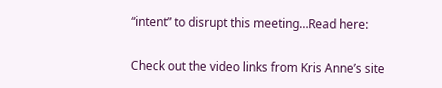“intent” to disrupt this meeting…Read here:

Check out the video links from Kris Anne’s site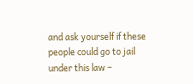and ask yourself if these people could go to jail under this law –